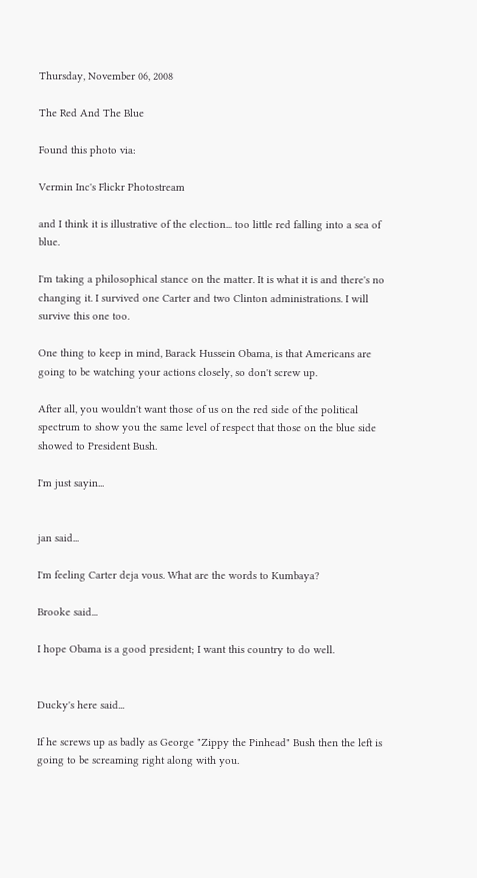Thursday, November 06, 2008

The Red And The Blue

Found this photo via:

Vermin Inc's Flickr Photostream

and I think it is illustrative of the election... too little red falling into a sea of blue.

I'm taking a philosophical stance on the matter. It is what it is and there's no changing it. I survived one Carter and two Clinton administrations. I will survive this one too.

One thing to keep in mind, Barack Hussein Obama, is that Americans are going to be watching your actions closely, so don't screw up.

After all, you wouldn't want those of us on the red side of the political spectrum to show you the same level of respect that those on the blue side showed to President Bush.

I'm just sayin...


jan said...

I'm feeling Carter deja vous. What are the words to Kumbaya?

Brooke said...

I hope Obama is a good president; I want this country to do well.


Ducky's here said...

If he screws up as badly as George "Zippy the Pinhead" Bush then the left is going to be screaming right along with you.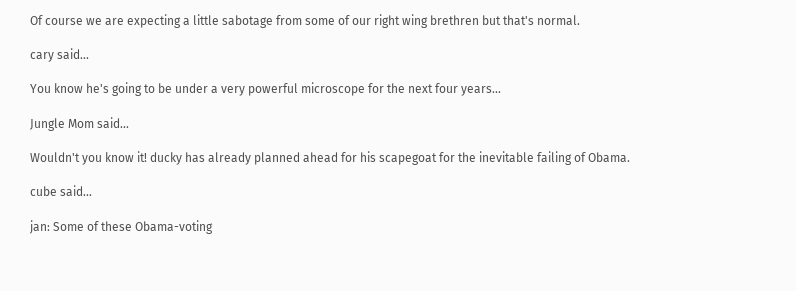Of course we are expecting a little sabotage from some of our right wing brethren but that's normal.

cary said...

You know he's going to be under a very powerful microscope for the next four years...

Jungle Mom said...

Wouldn't you know it! ducky has already planned ahead for his scapegoat for the inevitable failing of Obama.

cube said...

jan: Some of these Obama-voting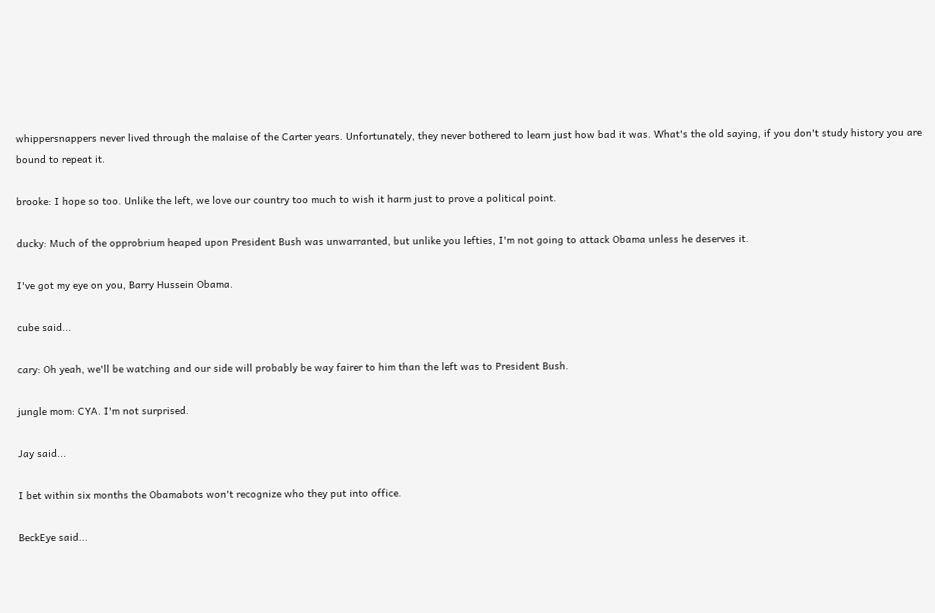whippersnappers never lived through the malaise of the Carter years. Unfortunately, they never bothered to learn just how bad it was. What's the old saying, if you don't study history you are bound to repeat it.

brooke: I hope so too. Unlike the left, we love our country too much to wish it harm just to prove a political point.

ducky: Much of the opprobrium heaped upon President Bush was unwarranted, but unlike you lefties, I'm not going to attack Obama unless he deserves it.

I've got my eye on you, Barry Hussein Obama.

cube said...

cary: Oh yeah, we'll be watching and our side will probably be way fairer to him than the left was to President Bush.

jungle mom: CYA. I'm not surprised.

Jay said...

I bet within six months the Obamabots won't recognize who they put into office.

BeckEye said...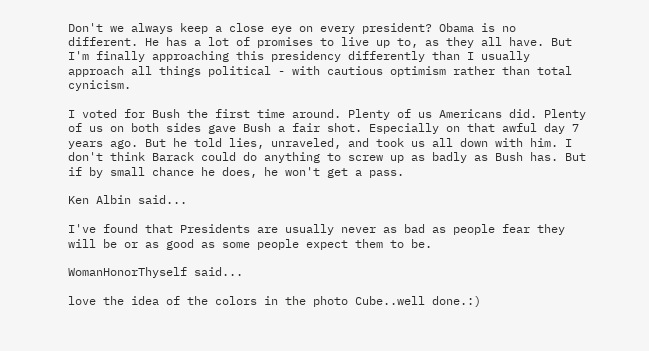Don't we always keep a close eye on every president? Obama is no different. He has a lot of promises to live up to, as they all have. But I'm finally approaching this presidency differently than I usually approach all things political - with cautious optimism rather than total cynicism.

I voted for Bush the first time around. Plenty of us Americans did. Plenty of us on both sides gave Bush a fair shot. Especially on that awful day 7 years ago. But he told lies, unraveled, and took us all down with him. I don't think Barack could do anything to screw up as badly as Bush has. But if by small chance he does, he won't get a pass.

Ken Albin said...

I've found that Presidents are usually never as bad as people fear they will be or as good as some people expect them to be.

WomanHonorThyself said...

love the idea of the colors in the photo Cube..well done.:)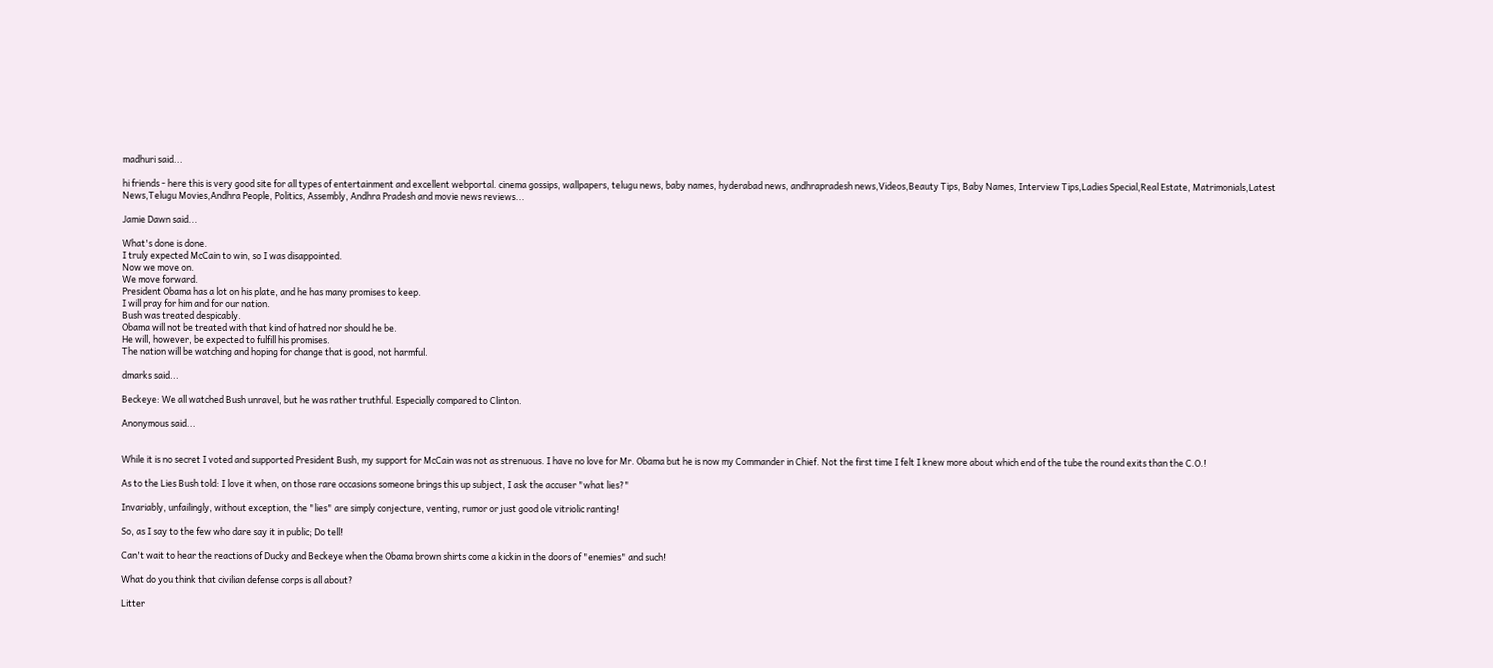madhuri said...

hi friends - here this is very good site for all types of entertainment and excellent webportal. cinema gossips, wallpapers, telugu news, baby names, hyderabad news, andhrapradesh news,Videos,Beauty Tips, Baby Names, Interview Tips,Ladies Special,Real Estate, Matrimonials,Latest News,Telugu Movies,Andhra People, Politics, Assembly, Andhra Pradesh and movie news reviews...

Jamie Dawn said...

What's done is done.
I truly expected McCain to win, so I was disappointed.
Now we move on.
We move forward.
President Obama has a lot on his plate, and he has many promises to keep.
I will pray for him and for our nation.
Bush was treated despicably.
Obama will not be treated with that kind of hatred nor should he be.
He will, however, be expected to fulfill his promises.
The nation will be watching and hoping for change that is good, not harmful.

dmarks said...

Beckeye: We all watched Bush unravel, but he was rather truthful. Especially compared to Clinton.

Anonymous said...


While it is no secret I voted and supported President Bush, my support for McCain was not as strenuous. I have no love for Mr. Obama but he is now my Commander in Chief. Not the first time I felt I knew more about which end of the tube the round exits than the C.O.!

As to the Lies Bush told: I love it when, on those rare occasions someone brings this up subject, I ask the accuser "what lies?"

Invariably, unfailingly, without exception, the "lies" are simply conjecture, venting, rumor or just good ole vitriolic ranting!

So, as I say to the few who dare say it in public; Do tell!

Can't wait to hear the reactions of Ducky and Beckeye when the Obama brown shirts come a kickin in the doors of "enemies" and such!

What do you think that civilian defense corps is all about?

Litter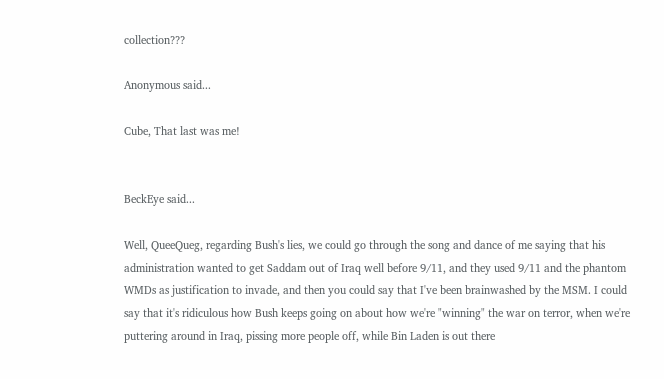collection???

Anonymous said...

Cube, That last was me!


BeckEye said...

Well, QueeQueg, regarding Bush's lies, we could go through the song and dance of me saying that his administration wanted to get Saddam out of Iraq well before 9/11, and they used 9/11 and the phantom WMDs as justification to invade, and then you could say that I've been brainwashed by the MSM. I could say that it's ridiculous how Bush keeps going on about how we're "winning" the war on terror, when we're puttering around in Iraq, pissing more people off, while Bin Laden is out there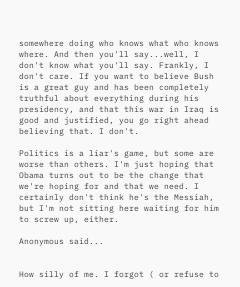somewhere doing who knows what who knows where. And then you'll say...well, I don't know what you'll say. Frankly, I don't care. If you want to believe Bush is a great guy and has been completely truthful about everything during his presidency, and that this war in Iraq is good and justified, you go right ahead believing that. I don't.

Politics is a liar's game, but some are worse than others. I'm just hoping that Obama turns out to be the change that we're hoping for and that we need. I certainly don't think he's the Messiah, but I'm not sitting here waiting for him to screw up, either.

Anonymous said...


How silly of me. I forgot ( or refuse to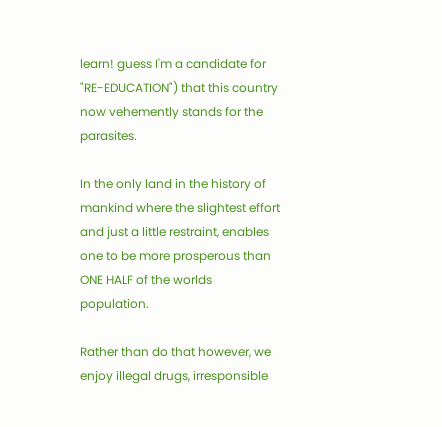learn! guess I'm a candidate for "RE-EDUCATION") that this country now vehemently stands for the parasites.

In the only land in the history of mankind where the slightest effort and just a little restraint, enables one to be more prosperous than ONE HALF of the worlds population.

Rather than do that however, we enjoy illegal drugs, irresponsible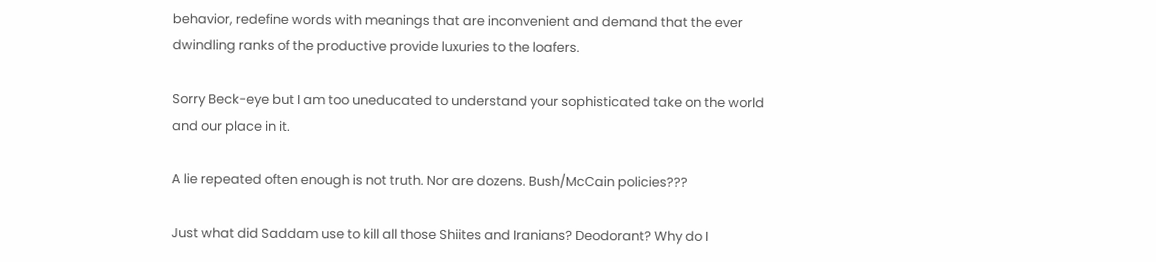behavior, redefine words with meanings that are inconvenient and demand that the ever dwindling ranks of the productive provide luxuries to the loafers.

Sorry Beck-eye but I am too uneducated to understand your sophisticated take on the world and our place in it.

A lie repeated often enough is not truth. Nor are dozens. Bush/McCain policies???

Just what did Saddam use to kill all those Shiites and Iranians? Deodorant? Why do I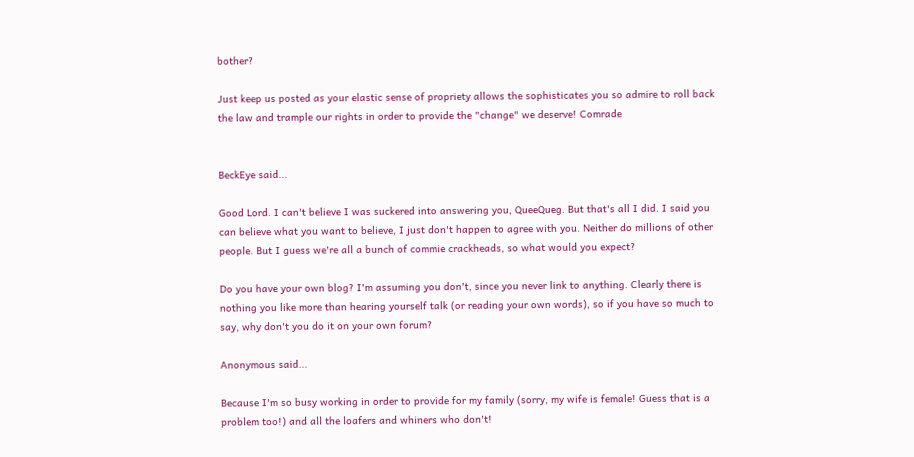bother?

Just keep us posted as your elastic sense of propriety allows the sophisticates you so admire to roll back the law and trample our rights in order to provide the "change" we deserve! Comrade


BeckEye said...

Good Lord. I can't believe I was suckered into answering you, QueeQueg. But that's all I did. I said you can believe what you want to believe, I just don't happen to agree with you. Neither do millions of other people. But I guess we're all a bunch of commie crackheads, so what would you expect?

Do you have your own blog? I'm assuming you don't, since you never link to anything. Clearly there is nothing you like more than hearing yourself talk (or reading your own words), so if you have so much to say, why don't you do it on your own forum?

Anonymous said...

Because I'm so busy working in order to provide for my family (sorry, my wife is female! Guess that is a problem too!) and all the loafers and whiners who don't!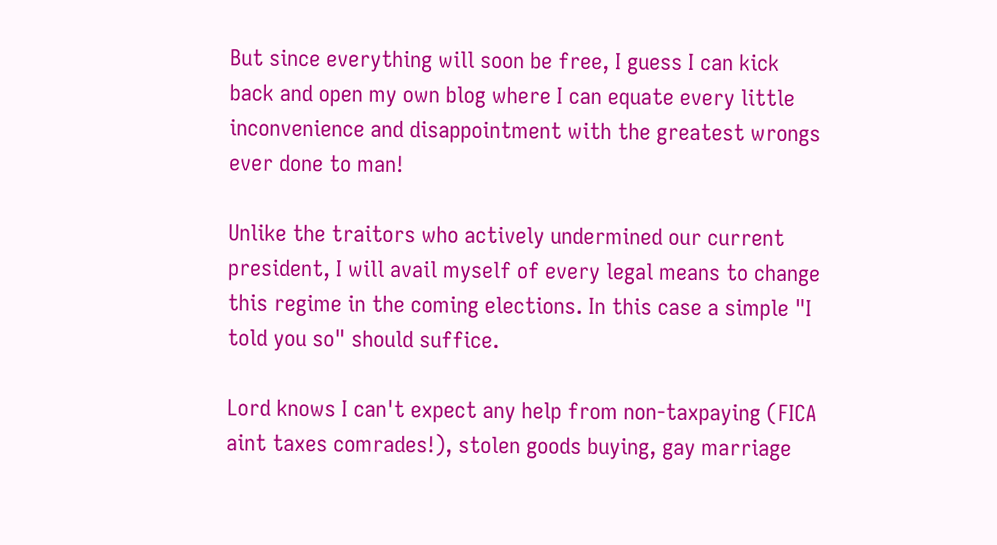But since everything will soon be free, I guess I can kick back and open my own blog where I can equate every little inconvenience and disappointment with the greatest wrongs ever done to man!

Unlike the traitors who actively undermined our current president, I will avail myself of every legal means to change this regime in the coming elections. In this case a simple "I told you so" should suffice.

Lord knows I can't expect any help from non-taxpaying (FICA aint taxes comrades!), stolen goods buying, gay marriage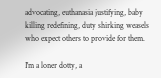advocating, euthanasia justifying, baby killing redefining, duty shirking weasels who expect others to provide for them.

I'm a loner dotty, a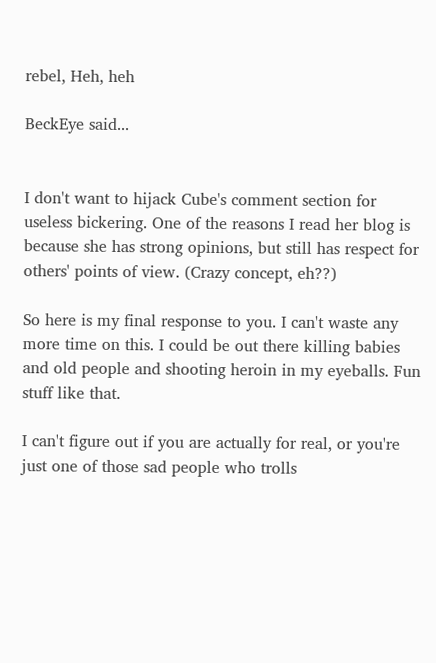rebel, Heh, heh

BeckEye said...


I don't want to hijack Cube's comment section for useless bickering. One of the reasons I read her blog is because she has strong opinions, but still has respect for others' points of view. (Crazy concept, eh??)

So here is my final response to you. I can't waste any more time on this. I could be out there killing babies and old people and shooting heroin in my eyeballs. Fun stuff like that.

I can't figure out if you are actually for real, or you're just one of those sad people who trolls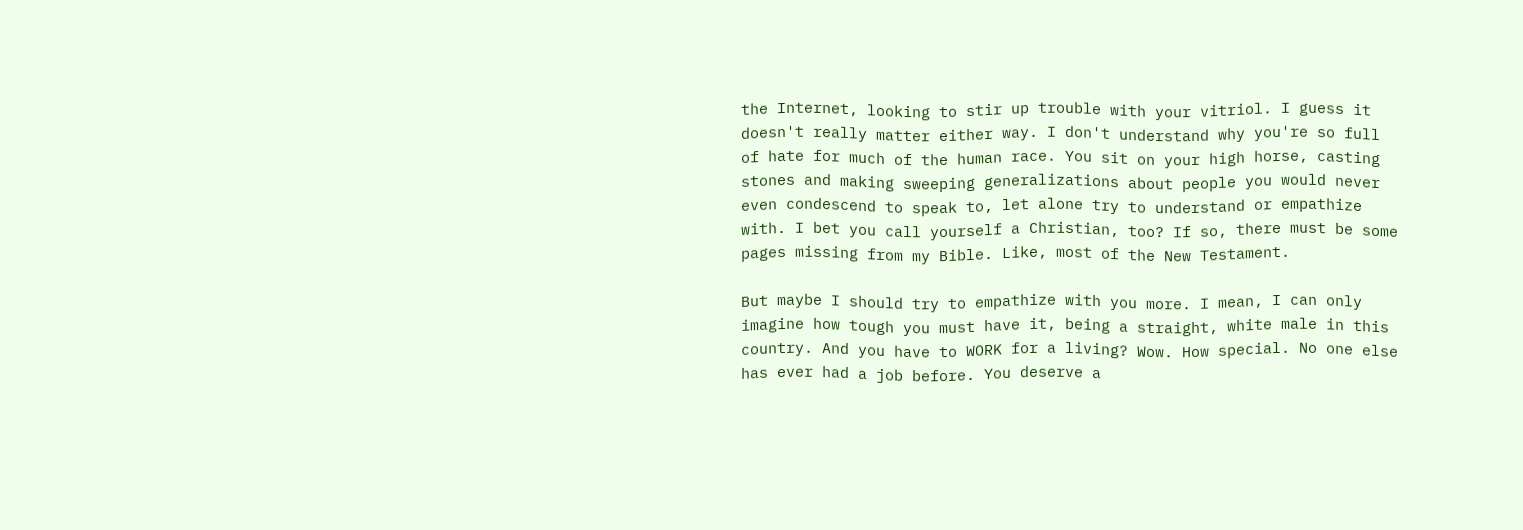the Internet, looking to stir up trouble with your vitriol. I guess it doesn't really matter either way. I don't understand why you're so full of hate for much of the human race. You sit on your high horse, casting stones and making sweeping generalizations about people you would never even condescend to speak to, let alone try to understand or empathize with. I bet you call yourself a Christian, too? If so, there must be some pages missing from my Bible. Like, most of the New Testament.

But maybe I should try to empathize with you more. I mean, I can only imagine how tough you must have it, being a straight, white male in this country. And you have to WORK for a living? Wow. How special. No one else has ever had a job before. You deserve a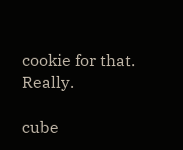cookie for that. Really.

cube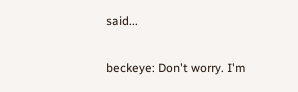said...

beckeye: Don't worry. I'm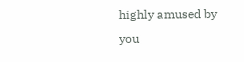highly amused by you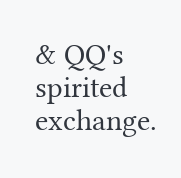& QQ's spirited exchange.